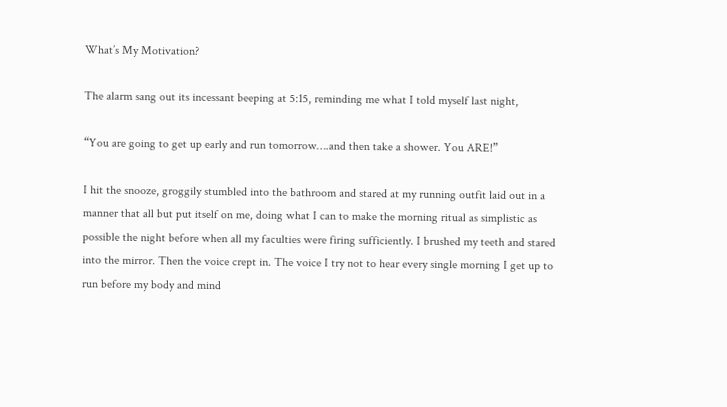What’s My Motivation?

The alarm sang out its incessant beeping at 5:15, reminding me what I told myself last night,

“You are going to get up early and run tomorrow….and then take a shower. You ARE!”

I hit the snooze, groggily stumbled into the bathroom and stared at my running outfit laid out in a manner that all but put itself on me, doing what I can to make the morning ritual as simplistic as possible the night before when all my faculties were firing sufficiently. I brushed my teeth and stared into the mirror. Then the voice crept in. The voice I try not to hear every single morning I get up to run before my body and mind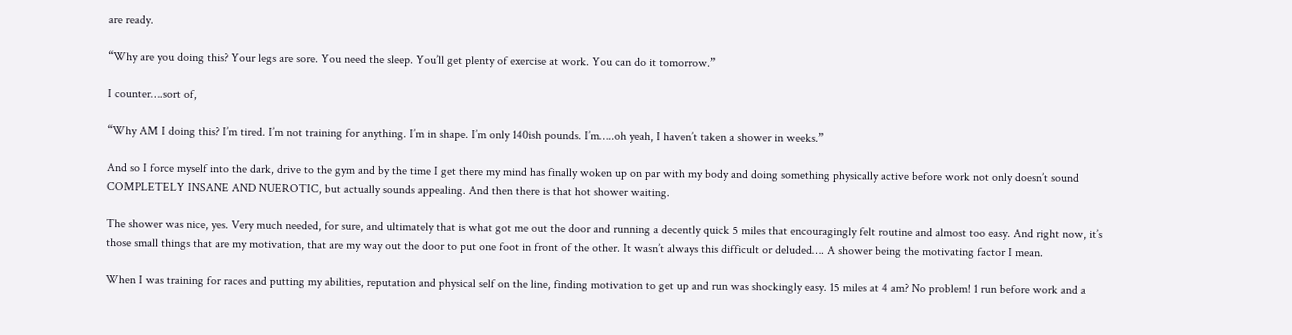are ready.

“Why are you doing this? Your legs are sore. You need the sleep. You’ll get plenty of exercise at work. You can do it tomorrow.”

I counter….sort of,

“Why AM I doing this? I’m tired. I’m not training for anything. I’m in shape. I’m only 140ish pounds. I’m…..oh yeah, I haven’t taken a shower in weeks.”

And so I force myself into the dark, drive to the gym and by the time I get there my mind has finally woken up on par with my body and doing something physically active before work not only doesn’t sound COMPLETELY INSANE AND NUEROTIC, but actually sounds appealing. And then there is that hot shower waiting.

The shower was nice, yes. Very much needed, for sure, and ultimately that is what got me out the door and running a decently quick 5 miles that encouragingly felt routine and almost too easy. And right now, it’s those small things that are my motivation, that are my way out the door to put one foot in front of the other. It wasn’t always this difficult or deluded…. A shower being the motivating factor I mean.

When I was training for races and putting my abilities, reputation and physical self on the line, finding motivation to get up and run was shockingly easy. 15 miles at 4 am? No problem! 1 run before work and a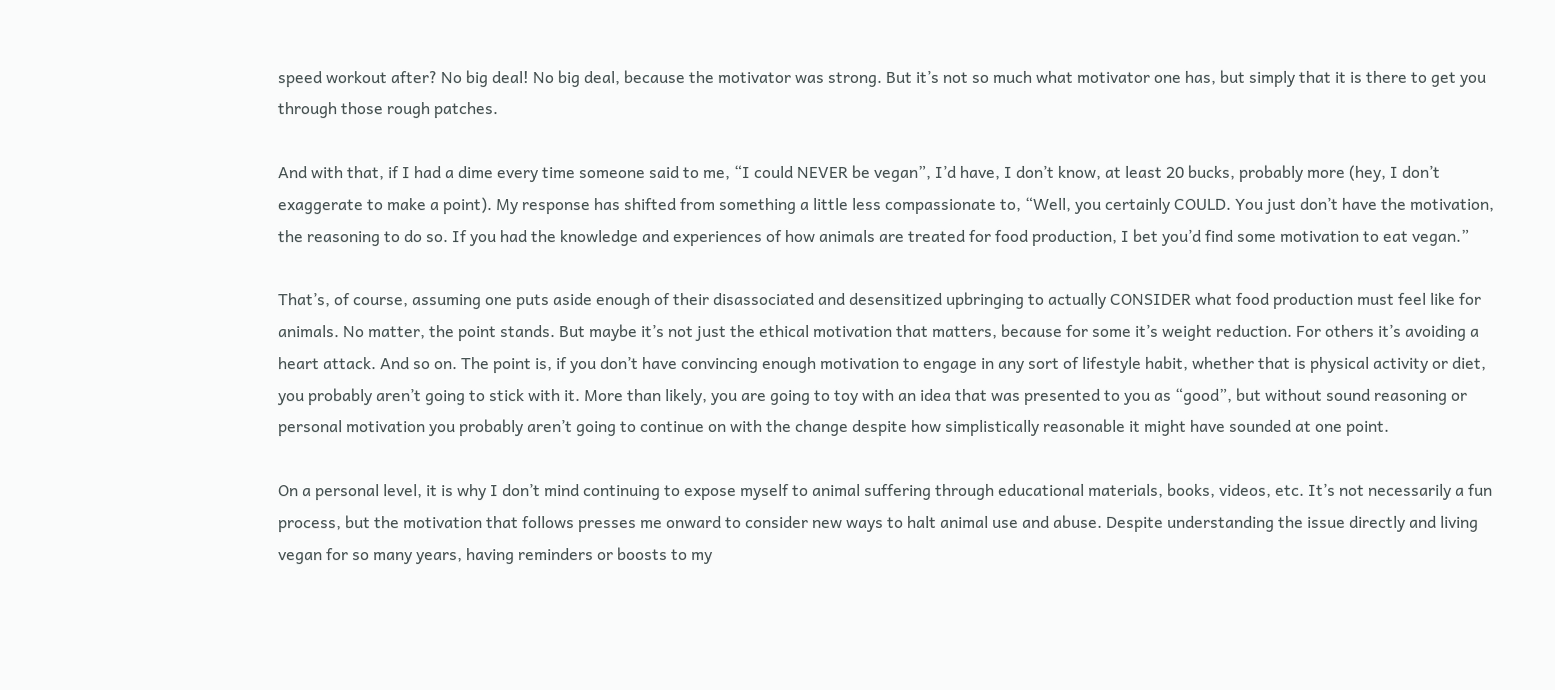speed workout after? No big deal! No big deal, because the motivator was strong. But it’s not so much what motivator one has, but simply that it is there to get you through those rough patches.

And with that, if I had a dime every time someone said to me, “I could NEVER be vegan”, I’d have, I don’t know, at least 20 bucks, probably more (hey, I don’t exaggerate to make a point). My response has shifted from something a little less compassionate to, “Well, you certainly COULD. You just don’t have the motivation, the reasoning to do so. If you had the knowledge and experiences of how animals are treated for food production, I bet you’d find some motivation to eat vegan.”

That’s, of course, assuming one puts aside enough of their disassociated and desensitized upbringing to actually CONSIDER what food production must feel like for animals. No matter, the point stands. But maybe it’s not just the ethical motivation that matters, because for some it’s weight reduction. For others it’s avoiding a heart attack. And so on. The point is, if you don’t have convincing enough motivation to engage in any sort of lifestyle habit, whether that is physical activity or diet, you probably aren’t going to stick with it. More than likely, you are going to toy with an idea that was presented to you as “good”, but without sound reasoning or personal motivation you probably aren’t going to continue on with the change despite how simplistically reasonable it might have sounded at one point.

On a personal level, it is why I don’t mind continuing to expose myself to animal suffering through educational materials, books, videos, etc. It’s not necessarily a fun process, but the motivation that follows presses me onward to consider new ways to halt animal use and abuse. Despite understanding the issue directly and living vegan for so many years, having reminders or boosts to my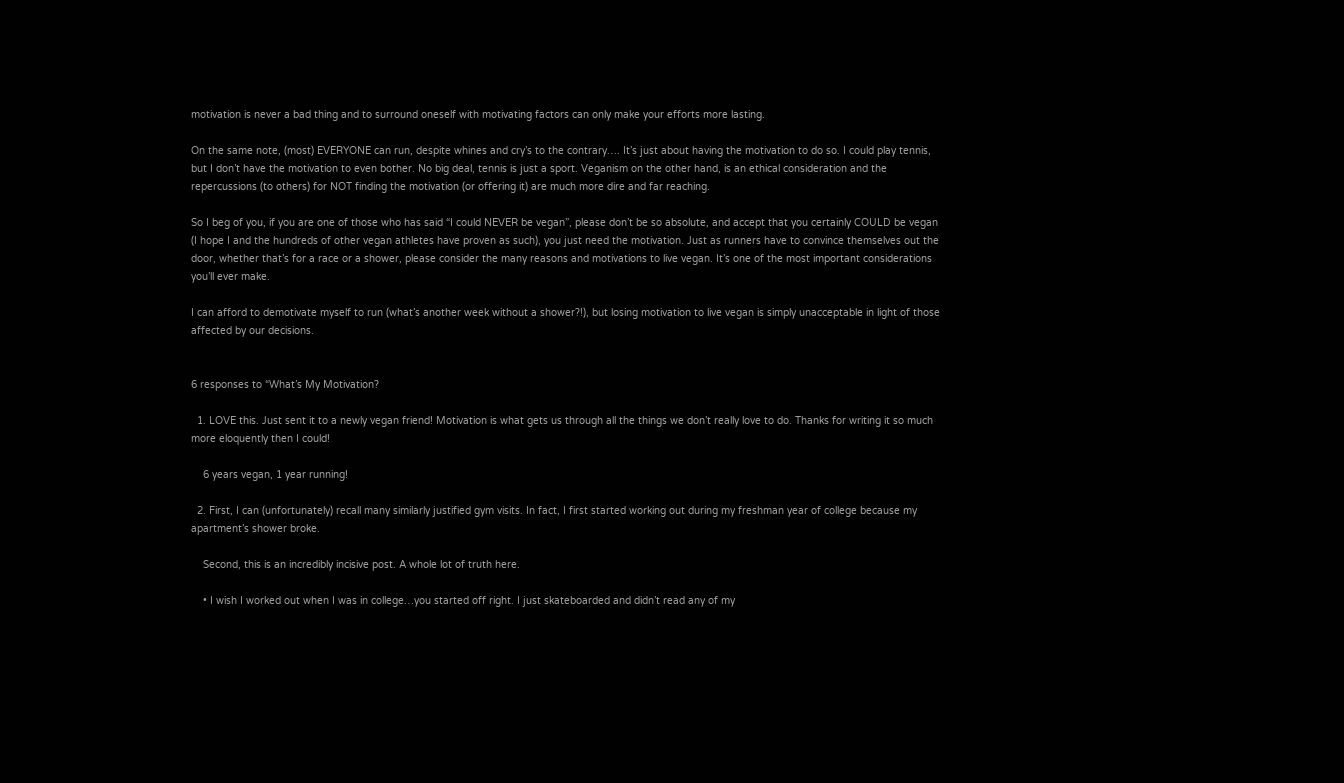motivation is never a bad thing and to surround oneself with motivating factors can only make your efforts more lasting.

On the same note, (most) EVERYONE can run, despite whines and cry’s to the contrary…. It’s just about having the motivation to do so. I could play tennis, but I don’t have the motivation to even bother. No big deal, tennis is just a sport. Veganism on the other hand, is an ethical consideration and the repercussions (to others) for NOT finding the motivation (or offering it) are much more dire and far reaching.

So I beg of you, if you are one of those who has said “I could NEVER be vegan”, please don’t be so absolute, and accept that you certainly COULD be vegan (I hope I and the hundreds of other vegan athletes have proven as such), you just need the motivation. Just as runners have to convince themselves out the door, whether that’s for a race or a shower, please consider the many reasons and motivations to live vegan. It’s one of the most important considerations you’ll ever make.

I can afford to demotivate myself to run (what’s another week without a shower?!), but losing motivation to live vegan is simply unacceptable in light of those affected by our decisions.


6 responses to “What’s My Motivation?

  1. LOVE this. Just sent it to a newly vegan friend! Motivation is what gets us through all the things we don’t really love to do. Thanks for writing it so much more eloquently then I could!

    6 years vegan, 1 year running!

  2. First, I can (unfortunately) recall many similarly justified gym visits. In fact, I first started working out during my freshman year of college because my apartment’s shower broke.

    Second, this is an incredibly incisive post. A whole lot of truth here.

    • I wish I worked out when I was in college…you started off right. I just skateboarded and didn’t read any of my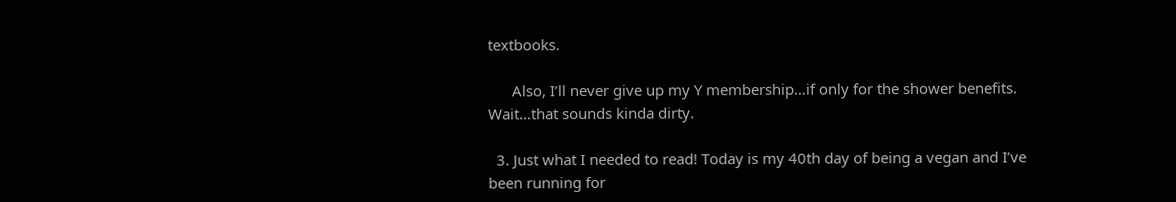textbooks.

      Also, I’ll never give up my Y membership…if only for the shower benefits. Wait…that sounds kinda dirty.

  3. Just what I needed to read! Today is my 40th day of being a vegan and I’ve been running for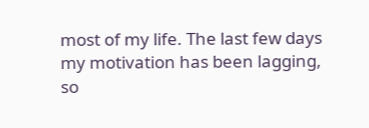most of my life. The last few days my motivation has been lagging, so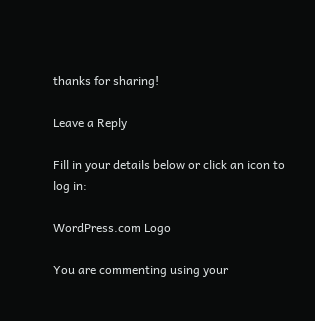thanks for sharing!

Leave a Reply

Fill in your details below or click an icon to log in:

WordPress.com Logo

You are commenting using your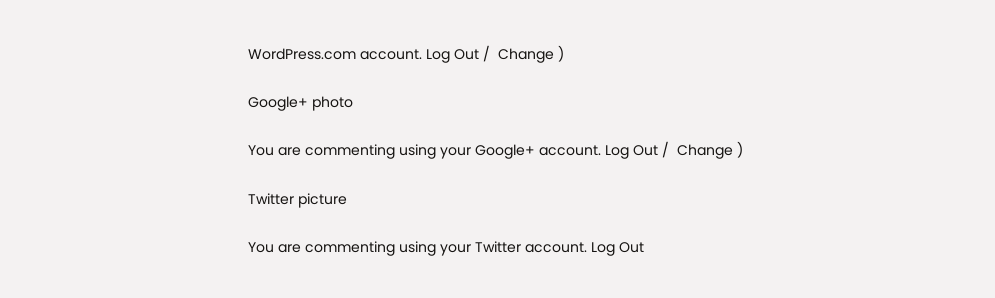WordPress.com account. Log Out /  Change )

Google+ photo

You are commenting using your Google+ account. Log Out /  Change )

Twitter picture

You are commenting using your Twitter account. Log Out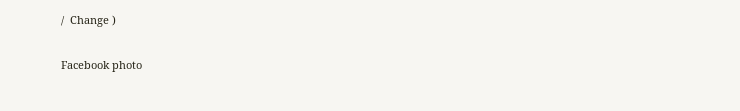/  Change )

Facebook photo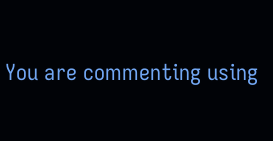You are commenting using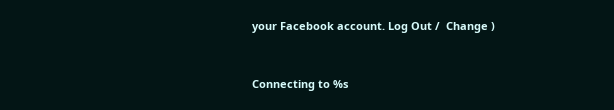your Facebook account. Log Out /  Change )


Connecting to %s